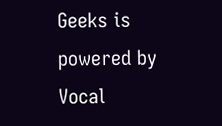Geeks is powered by Vocal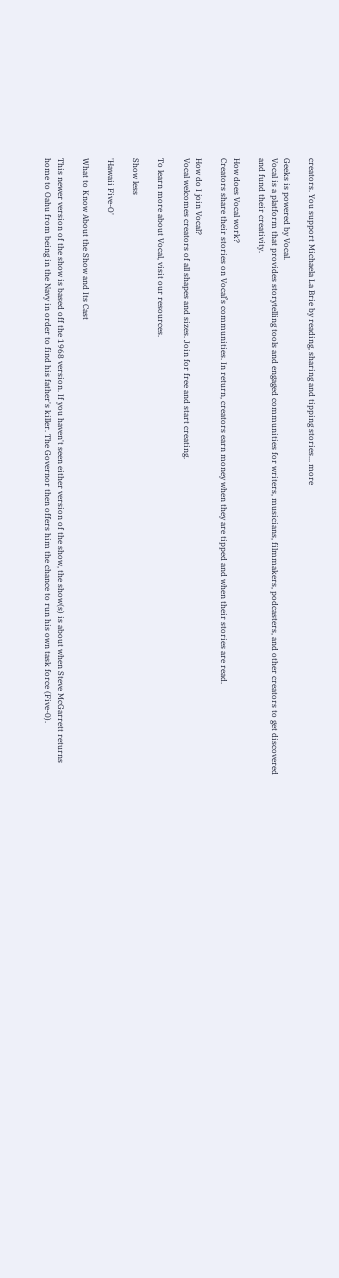creators. You support Michaela La Brie by reading, sharing and tipping stories... more

Geeks is powered by Vocal.
Vocal is a platform that provides storytelling tools and engaged communities for writers, musicians, filmmakers, podcasters, and other creators to get discovered and fund their creativity.

How does Vocal work?
Creators share their stories on Vocal’s communities. In return, creators earn money when they are tipped and when their stories are read.

How do I join Vocal?
Vocal welcomes creators of all shapes and sizes. Join for free and start creating.

To learn more about Vocal, visit our resources.

Show less

'Hawaii Five-O'

What to Know About the Show and Its Cast

This newer version of the show is based off the 1968 version. If you haven't seen either version of the show, the show(s) is about when Steve McGarrett returns home to Oahu from being in the Navy in order to find his father's killer. The Governor then offers him the chance to run his own task force (Five-0).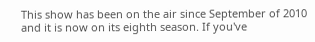This show has been on the air since September of 2010 and it is now on its eighth season. If you've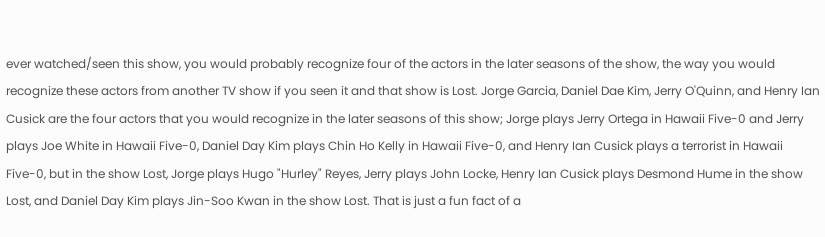ever watched/seen this show, you would probably recognize four of the actors in the later seasons of the show, the way you would recognize these actors from another TV show if you seen it and that show is Lost. Jorge Garcia, Daniel Dae Kim, Jerry O'Quinn, and Henry Ian Cusick are the four actors that you would recognize in the later seasons of this show; Jorge plays Jerry Ortega in Hawaii Five-0 and Jerry plays Joe White in Hawaii Five-0, Daniel Day Kim plays Chin Ho Kelly in Hawaii Five-0, and Henry Ian Cusick plays a terrorist in Hawaii Five-0, but in the show Lost, Jorge plays Hugo "Hurley" Reyes, Jerry plays John Locke, Henry Ian Cusick plays Desmond Hume in the show Lost, and Daniel Day Kim plays Jin-Soo Kwan in the show Lost. That is just a fun fact of a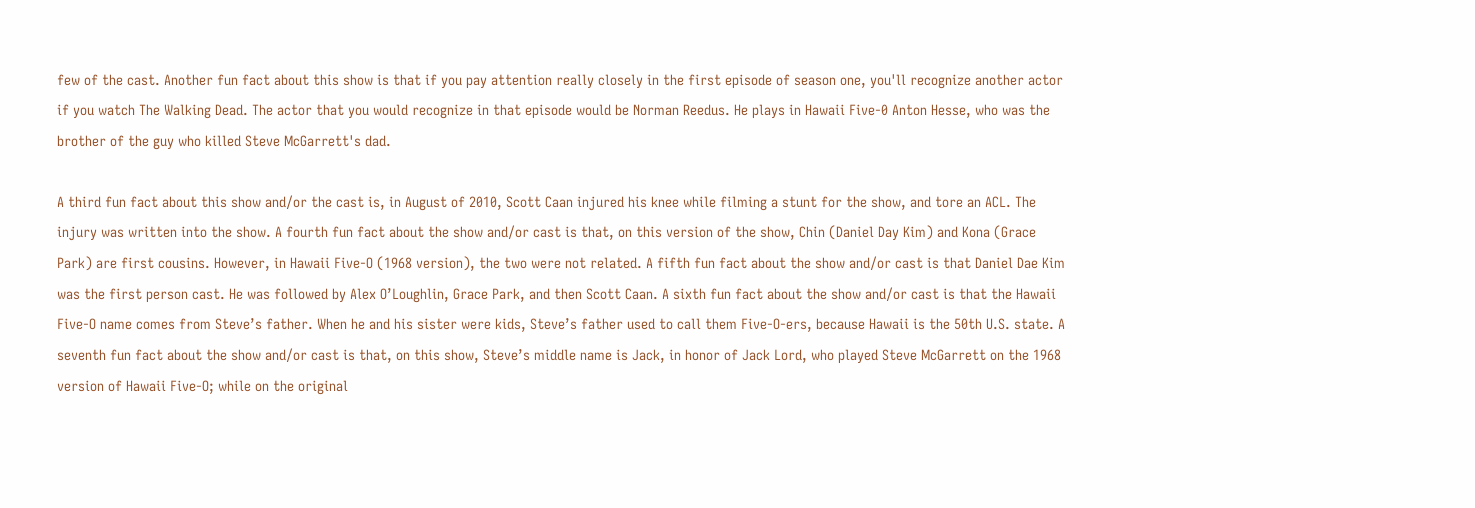few of the cast. Another fun fact about this show is that if you pay attention really closely in the first episode of season one, you'll recognize another actor if you watch The Walking Dead. The actor that you would recognize in that episode would be Norman Reedus. He plays in Hawaii Five-0 Anton Hesse, who was the brother of the guy who killed Steve McGarrett's dad.

A third fun fact about this show and/or the cast is, in August of 2010, Scott Caan injured his knee while filming a stunt for the show, and tore an ACL. The injury was written into the show. A fourth fun fact about the show and/or cast is that, on this version of the show, Chin (Daniel Day Kim) and Kona (Grace Park) are first cousins. However, in Hawaii Five-O (1968 version), the two were not related. A fifth fun fact about the show and/or cast is that Daniel Dae Kim was the first person cast. He was followed by Alex O’Loughlin, Grace Park, and then Scott Caan. A sixth fun fact about the show and/or cast is that the Hawaii Five-O name comes from Steve’s father. When he and his sister were kids, Steve’s father used to call them Five-O-ers, because Hawaii is the 50th U.S. state. A seventh fun fact about the show and/or cast is that, on this show, Steve’s middle name is Jack, in honor of Jack Lord, who played Steve McGarrett on the 1968 version of Hawaii Five-O; while on the original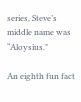series, Steve’s middle name was “Aloysius."

An eighth fun fact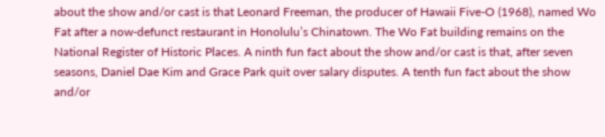about the show and/or cast is that Leonard Freeman, the producer of Hawaii Five-O (1968), named Wo Fat after a now-defunct restaurant in Honolulu’s Chinatown. The Wo Fat building remains on the National Register of Historic Places. A ninth fun fact about the show and/or cast is that, after seven seasons, Daniel Dae Kim and Grace Park quit over salary disputes. A tenth fun fact about the show and/or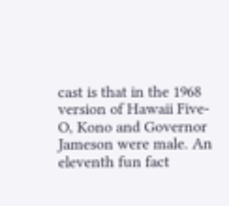cast is that in the 1968 version of Hawaii Five-O, Kono and Governor Jameson were male. An eleventh fun fact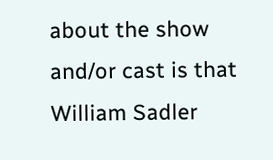about the show and/or cast is that William Sadler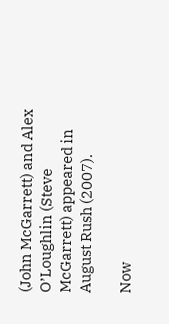(John McGarrett) and Alex O’Loughlin (Steve McGarrett) appeared in August Rush (2007).

Now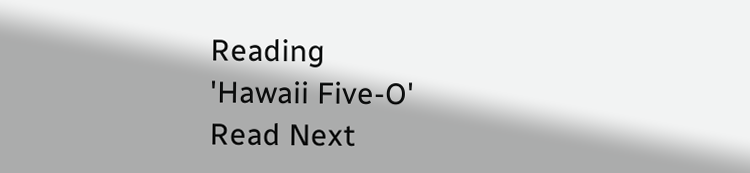Reading
'Hawaii Five-O'
Read Next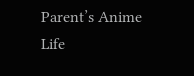Parent’s Anime Life